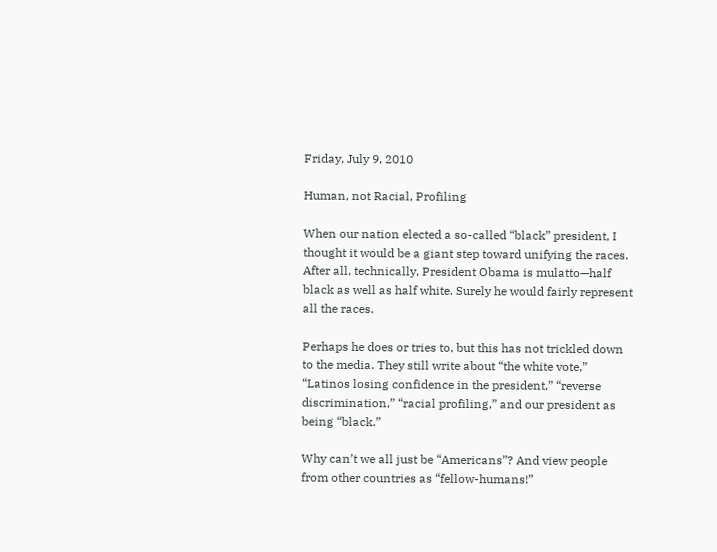Friday, July 9, 2010

Human, not Racial, Profiling

When our nation elected a so-called “black” president, I thought it would be a giant step toward unifying the races. After all, technically, President Obama is mulatto—half black as well as half white. Surely he would fairly represent all the races.

Perhaps he does or tries to, but this has not trickled down to the media. They still write about “the white vote,” “Latinos losing confidence in the president,” “reverse discrimination,” “racial profiling,” and our president as being “black.”

Why can’t we all just be “Americans”? And view people from other countries as “fellow-humans!”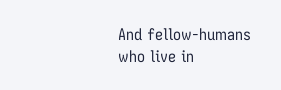And fellow-humans who live in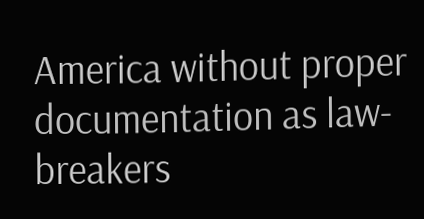America without proper documentation as law-breakers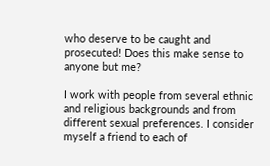who deserve to be caught and prosecuted! Does this make sense to anyone but me?

I work with people from several ethnic and religious backgrounds and from different sexual preferences. I consider myself a friend to each of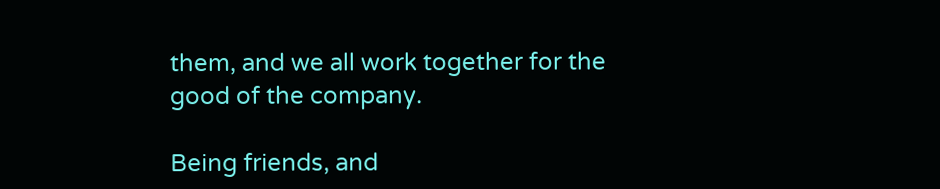them, and we all work together for the good of the company.

Being friends, and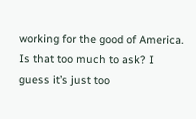working for the good of America. Is that too much to ask? I guess it’s just too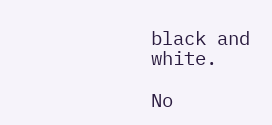black and white.

No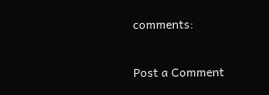comments:

Post a Comment